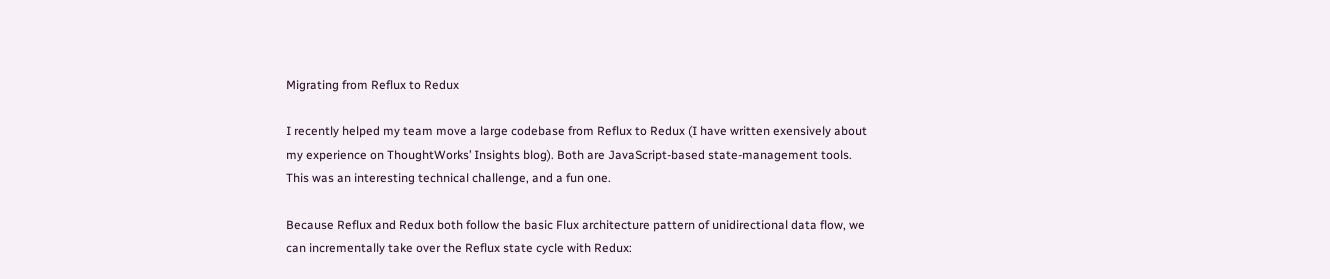Migrating from Reflux to Redux

I recently helped my team move a large codebase from Reflux to Redux (I have written exensively about my experience on ThoughtWorks’ Insights blog). Both are JavaScript-based state-management tools. This was an interesting technical challenge, and a fun one.

Because Reflux and Redux both follow the basic Flux architecture pattern of unidirectional data flow, we can incrementally take over the Reflux state cycle with Redux: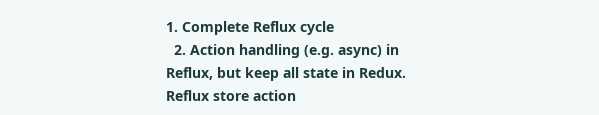1. Complete Reflux cycle
  2. Action handling (e.g. async) in Reflux, but keep all state in Redux. Reflux store action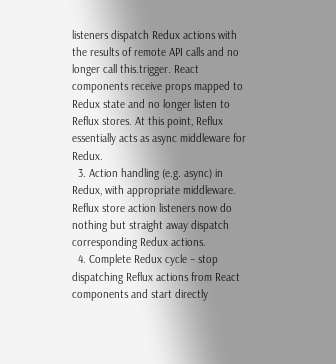listeners dispatch Redux actions with the results of remote API calls and no longer call this.trigger. React components receive props mapped to Redux state and no longer listen to Reflux stores. At this point, Reflux essentially acts as async middleware for Redux.
  3. Action handling (e.g. async) in Redux, with appropriate middleware. Reflux store action listeners now do nothing but straight away dispatch corresponding Redux actions.
  4. Complete Redux cycle – stop dispatching Reflux actions from React components and start directly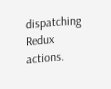dispatching Redux actions.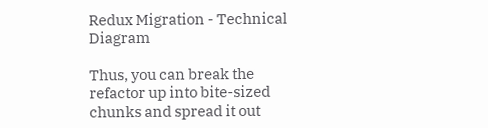Redux Migration - Technical Diagram

Thus, you can break the refactor up into bite-sized chunks and spread it out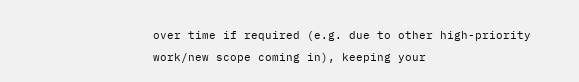over time if required (e.g. due to other high-priority work/new scope coming in), keeping your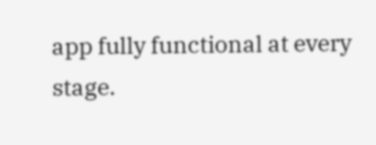app fully functional at every stage.